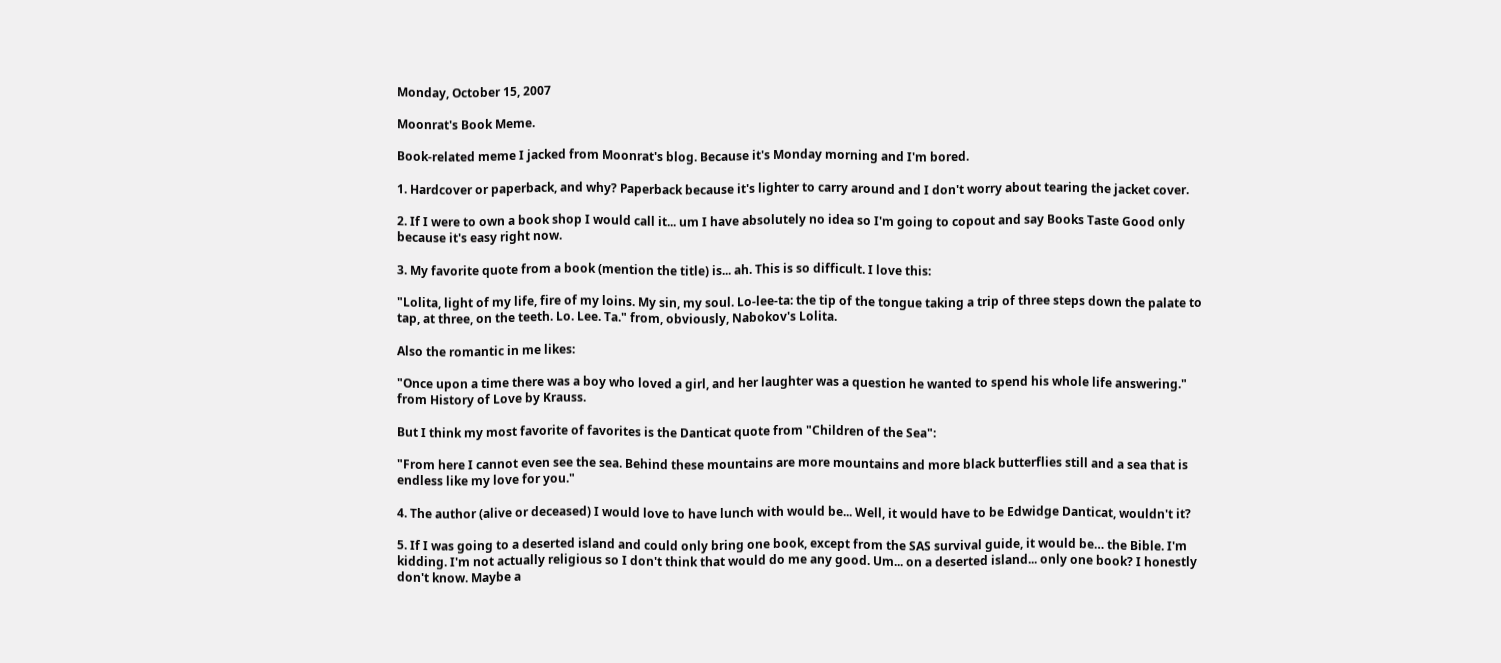Monday, October 15, 2007

Moonrat's Book Meme.

Book-related meme I jacked from Moonrat's blog. Because it's Monday morning and I'm bored.

1. Hardcover or paperback, and why? Paperback because it's lighter to carry around and I don't worry about tearing the jacket cover.

2. If I were to own a book shop I would call it... um I have absolutely no idea so I'm going to copout and say Books Taste Good only because it's easy right now.

3. My favorite quote from a book (mention the title) is... ah. This is so difficult. I love this:

"Lolita, light of my life, fire of my loins. My sin, my soul. Lo-lee-ta: the tip of the tongue taking a trip of three steps down the palate to tap, at three, on the teeth. Lo. Lee. Ta." from, obviously, Nabokov's Lolita.

Also the romantic in me likes:

"Once upon a time there was a boy who loved a girl, and her laughter was a question he wanted to spend his whole life answering." from History of Love by Krauss.

But I think my most favorite of favorites is the Danticat quote from "Children of the Sea":

"From here I cannot even see the sea. Behind these mountains are more mountains and more black butterflies still and a sea that is endless like my love for you."

4. The author (alive or deceased) I would love to have lunch with would be... Well, it would have to be Edwidge Danticat, wouldn't it?

5. If I was going to a deserted island and could only bring one book, except from the SAS survival guide, it would be… the Bible. I'm kidding. I'm not actually religious so I don't think that would do me any good. Um... on a deserted island... only one book? I honestly don't know. Maybe a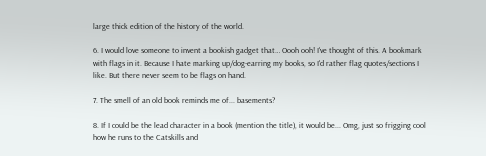large thick edition of the history of the world.

6. I would love someone to invent a bookish gadget that… Oooh ooh! I've thought of this. A bookmark with flags in it. Because I hate marking up/dog-earring my books, so I'd rather flag quotes/sections I like. But there never seem to be flags on hand.

7. The smell of an old book reminds me of... basements?

8. If I could be the lead character in a book (mention the title), it would be... Omg, just so frigging cool how he runs to the Catskills and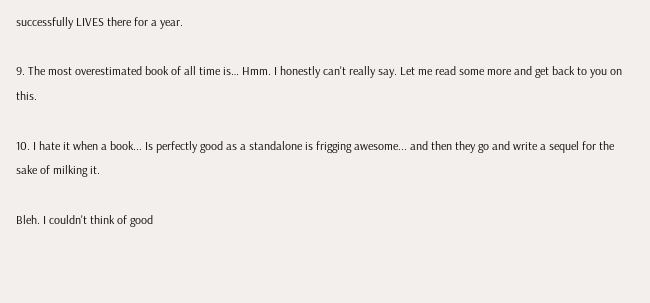successfully LIVES there for a year.

9. The most overestimated book of all time is… Hmm. I honestly can't really say. Let me read some more and get back to you on this.

10. I hate it when a book... Is perfectly good as a standalone is frigging awesome... and then they go and write a sequel for the sake of milking it.

Bleh. I couldn't think of good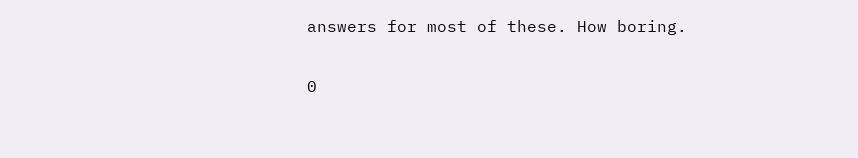answers for most of these. How boring.

0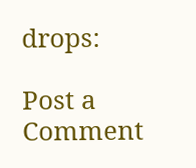drops:

Post a Comment